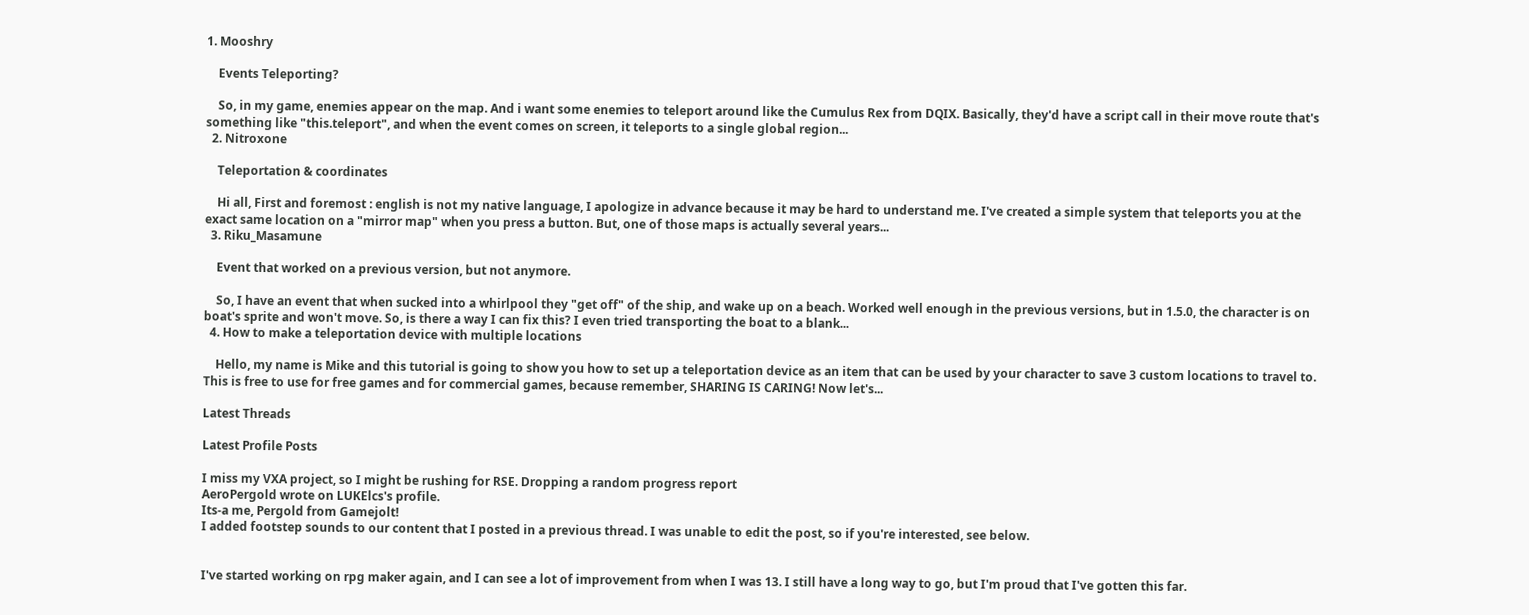1. Mooshry

    Events Teleporting?

    So, in my game, enemies appear on the map. And i want some enemies to teleport around like the Cumulus Rex from DQIX. Basically, they'd have a script call in their move route that's something like "this.teleport", and when the event comes on screen, it teleports to a single global region...
  2. Nitroxone

    Teleportation & coordinates

    Hi all, First and foremost : english is not my native language, I apologize in advance because it may be hard to understand me. I've created a simple system that teleports you at the exact same location on a "mirror map" when you press a button. But, one of those maps is actually several years...
  3. Riku_Masamune

    Event that worked on a previous version, but not anymore.

    So, I have an event that when sucked into a whirlpool they "get off" of the ship, and wake up on a beach. Worked well enough in the previous versions, but in 1.5.0, the character is on boat's sprite and won't move. So, is there a way I can fix this? I even tried transporting the boat to a blank...
  4. How to make a teleportation device with multiple locations

    Hello, my name is Mike and this tutorial is going to show you how to set up a teleportation device as an item that can be used by your character to save 3 custom locations to travel to. This is free to use for free games and for commercial games, because remember, SHARING IS CARING! Now let's...

Latest Threads

Latest Profile Posts

I miss my VXA project, so I might be rushing for RSE. Dropping a random progress report
AeroPergold wrote on LUKElcs's profile.
Its-a me, Pergold from Gamejolt!
I added footstep sounds to our content that I posted in a previous thread. I was unable to edit the post, so if you're interested, see below.


I've started working on rpg maker again, and I can see a lot of improvement from when I was 13. I still have a long way to go, but I'm proud that I've gotten this far.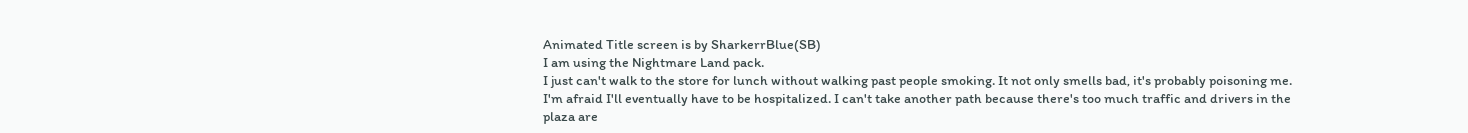Animated Title screen is by SharkerrBlue(SB)
I am using the Nightmare Land pack.
I just can't walk to the store for lunch without walking past people smoking. It not only smells bad, it's probably poisoning me. I'm afraid I'll eventually have to be hospitalized. I can't take another path because there's too much traffic and drivers in the plaza are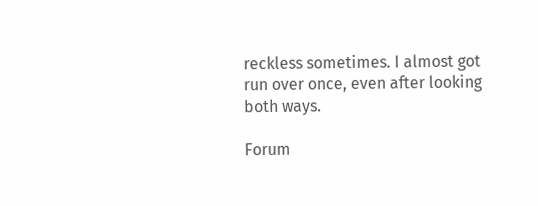reckless sometimes. I almost got run over once, even after looking both ways.

Forum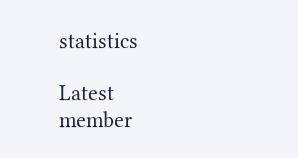statistics

Latest member